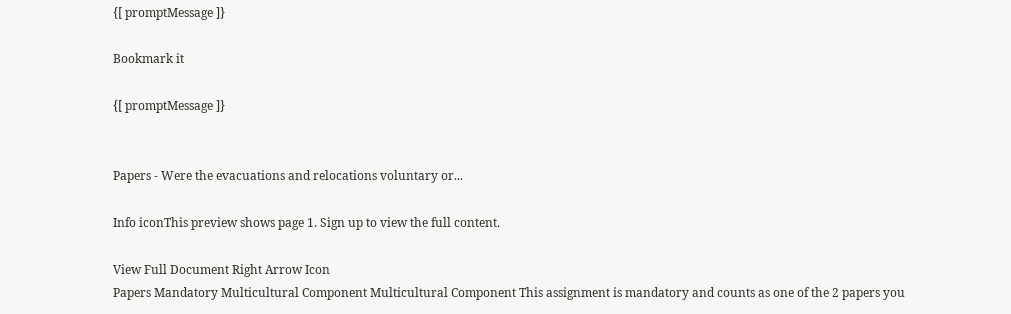{[ promptMessage ]}

Bookmark it

{[ promptMessage ]}


Papers - Were the evacuations and relocations voluntary or...

Info iconThis preview shows page 1. Sign up to view the full content.

View Full Document Right Arrow Icon
Papers Mandatory Multicultural Component Multicultural Component This assignment is mandatory and counts as one of the 2 papers you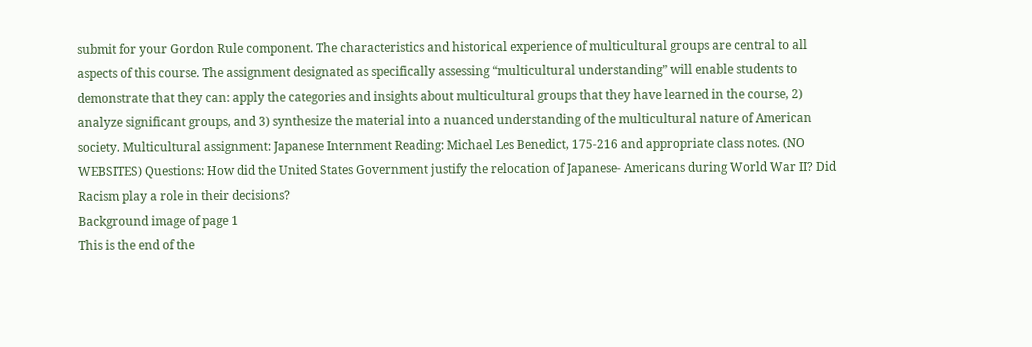submit for your Gordon Rule component. The characteristics and historical experience of multicultural groups are central to all aspects of this course. The assignment designated as specifically assessing “multicultural understanding” will enable students to demonstrate that they can: apply the categories and insights about multicultural groups that they have learned in the course, 2) analyze significant groups, and 3) synthesize the material into a nuanced understanding of the multicultural nature of American society. Multicultural assignment: Japanese Internment Reading: Michael Les Benedict, 175-216 and appropriate class notes. (NO WEBSITES) Questions: How did the United States Government justify the relocation of Japanese- Americans during World War II? Did Racism play a role in their decisions?
Background image of page 1
This is the end of the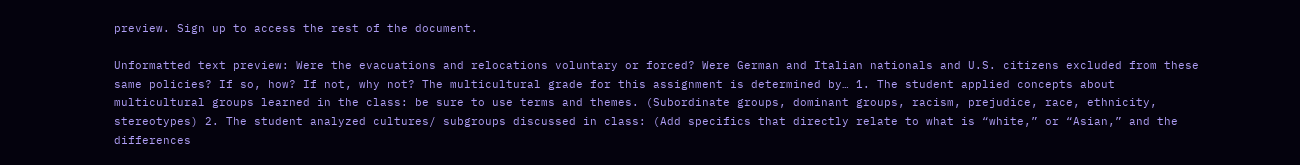preview. Sign up to access the rest of the document.

Unformatted text preview: Were the evacuations and relocations voluntary or forced? Were German and Italian nationals and U.S. citizens excluded from these same policies? If so, how? If not, why not? The multicultural grade for this assignment is determined by… 1. The student applied concepts about multicultural groups learned in the class: be sure to use terms and themes. (Subordinate groups, dominant groups, racism, prejudice, race, ethnicity, stereotypes) 2. The student analyzed cultures/ subgroups discussed in class: (Add specifics that directly relate to what is “white,” or “Asian,” and the differences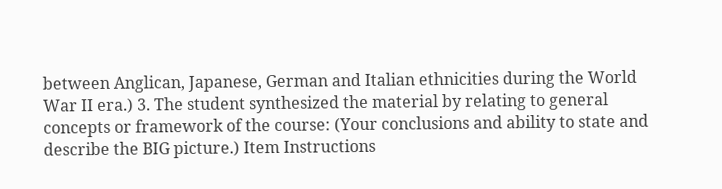between Anglican, Japanese, German and Italian ethnicities during the World War II era.) 3. The student synthesized the material by relating to general concepts or framework of the course: (Your conclusions and ability to state and describe the BIG picture.) Item Instructions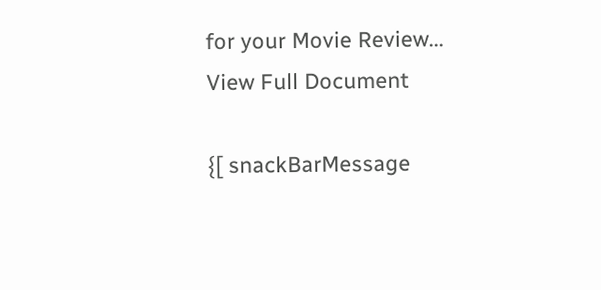for your Movie Review...
View Full Document

{[ snackBarMessage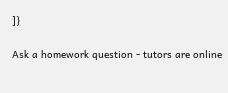]}

Ask a homework question - tutors are online